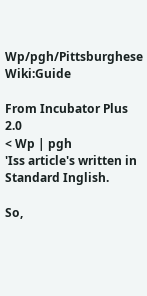Wp/pgh/Pittsburghese Wiki:Guide

From Incubator Plus 2.0
< Wp | pgh
'Iss article's written in Standard Inglish.

So,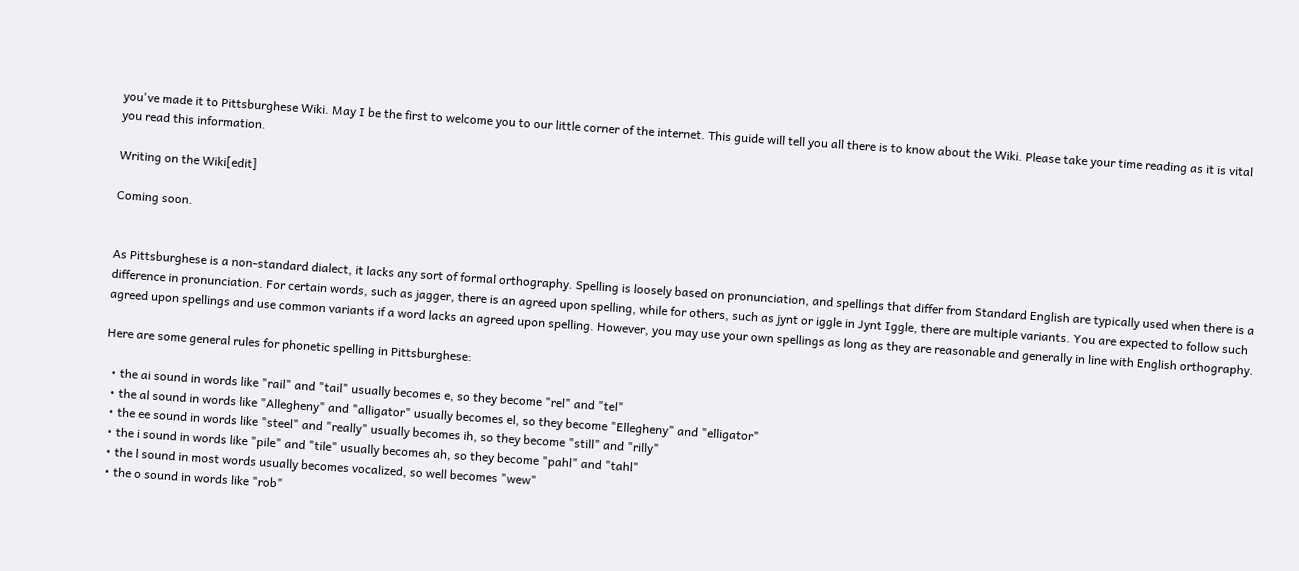you've made it to Pittsburghese Wiki. May I be the first to welcome you to our little corner of the internet. This guide will tell you all there is to know about the Wiki. Please take your time reading as it is vital you read this information.

Writing on the Wiki[edit]

Coming soon.


As Pittsburghese is a non-standard dialect, it lacks any sort of formal orthography. Spelling is loosely based on pronunciation, and spellings that differ from Standard English are typically used when there is a difference in pronunciation. For certain words, such as jagger, there is an agreed upon spelling, while for others, such as jynt or iggle in Jynt Iggle, there are multiple variants. You are expected to follow such agreed upon spellings and use common variants if a word lacks an agreed upon spelling. However, you may use your own spellings as long as they are reasonable and generally in line with English orthography.

Here are some general rules for phonetic spelling in Pittsburghese:

  • the ai sound in words like "rail" and "tail" usually becomes e, so they become "rel" and "tel"
  • the al sound in words like "Allegheny" and "alligator" usually becomes el, so they become "Ellegheny" and "elligator"
  • the ee sound in words like "steel" and "really" usually becomes ih, so they become "still" and "rilly"
  • the i sound in words like "pile" and "tile" usually becomes ah, so they become "pahl" and "tahl"
  • the l sound in most words usually becomes vocalized, so well becomes "wew"
  • the o sound in words like "rob"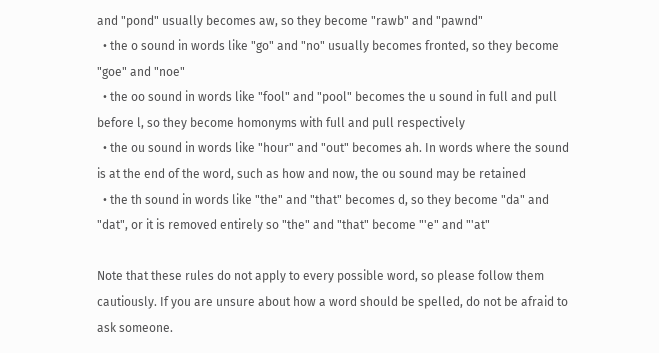and "pond" usually becomes aw, so they become "rawb" and "pawnd"
  • the o sound in words like "go" and "no" usually becomes fronted, so they become "goe" and "noe"
  • the oo sound in words like "fool" and "pool" becomes the u sound in full and pull before l, so they become homonyms with full and pull respectively
  • the ou sound in words like "hour" and "out" becomes ah. In words where the sound is at the end of the word, such as how and now, the ou sound may be retained
  • the th sound in words like "the" and "that" becomes d, so they become "da" and "dat", or it is removed entirely so "the" and "that" become "'e" and "'at"

Note that these rules do not apply to every possible word, so please follow them cautiously. If you are unsure about how a word should be spelled, do not be afraid to ask someone.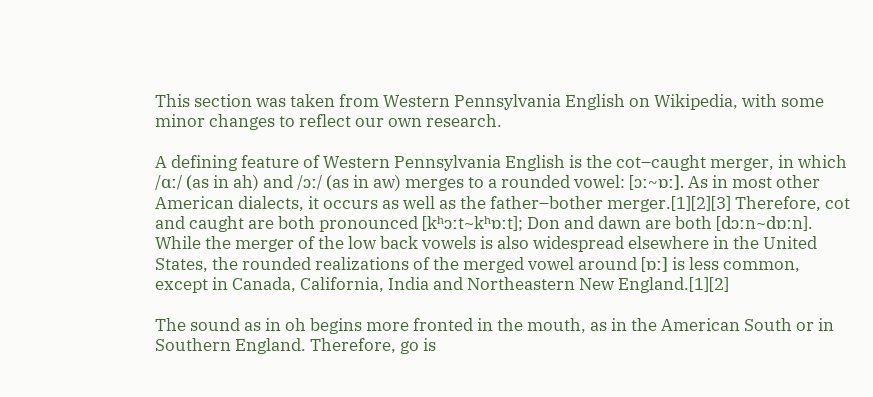This section was taken from Western Pennsylvania English on Wikipedia, with some minor changes to reflect our own research.

A defining feature of Western Pennsylvania English is the cot–caught merger, in which /ɑː/ (as in ah) and /ɔː/ (as in aw) merges to a rounded vowel: [ɔː~ɒː]. As in most other American dialects, it occurs as well as the father–bother merger.[1][2][3] Therefore, cot and caught are both pronounced [kʰɔːt~kʰɒːt]; Don and dawn are both [dɔːn~dɒːn]. While the merger of the low back vowels is also widespread elsewhere in the United States, the rounded realizations of the merged vowel around [ɒː] is less common, except in Canada, California, India and Northeastern New England.[1][2]

The sound as in oh begins more fronted in the mouth, as in the American South or in Southern England. Therefore, go is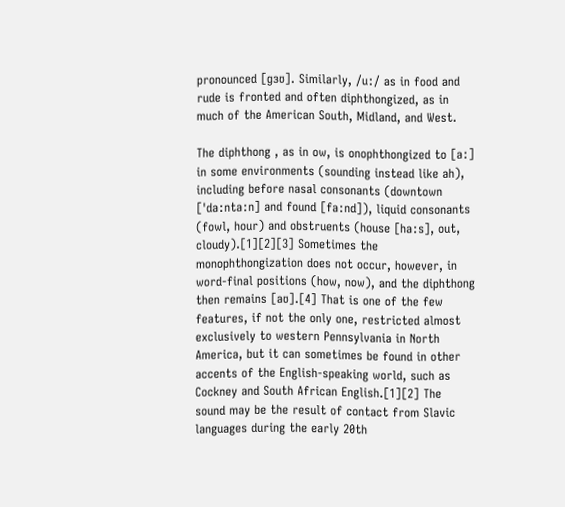pronounced [ɡɜʊ]. Similarly, /uː/ as in food and rude is fronted and often diphthongized, as in much of the American South, Midland, and West.

The diphthong , as in ow, is onophthongized to [aː] in some environments (sounding instead like ah), including before nasal consonants (downtown ['daːntaːn] and found [faːnd]), liquid consonants (fowl, hour) and obstruents (house [haːs], out, cloudy).[1][2][3] Sometimes the monophthongization does not occur, however, in word-final positions (how, now), and the diphthong then remains [aʊ].[4] That is one of the few features, if not the only one, restricted almost exclusively to western Pennsylvania in North America, but it can sometimes be found in other accents of the English-speaking world, such as Cockney and South African English.[1][2] The sound may be the result of contact from Slavic languages during the early 20th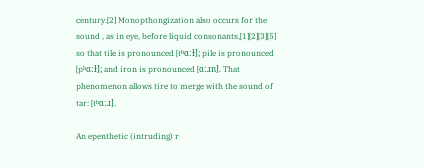century.[2] Monopthongization also occurs for the sound , as in eye, before liquid consonants,[1][2][3][5] so that tile is pronounced [tʰɑːɫ]; pile is pronounced [pʰɑːɫ]; and iron is pronounced [ɑːɹn]. That phenomenon allows tire to merge with the sound of tar: [tʰɑːɹ].

An epenthetic (intruding) r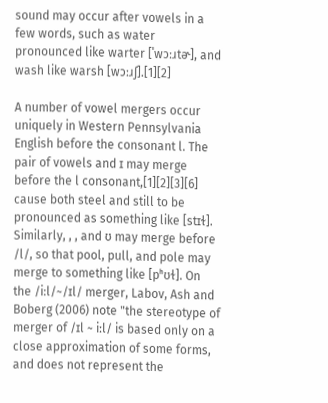sound may occur after vowels in a few words, such as water pronounced like warter [ˈwɔːɹtɚ], and wash like warsh [wɔːɹʃ].[1][2]

A number of vowel mergers occur uniquely in Western Pennsylvania English before the consonant l. The pair of vowels and ɪ may merge before the l consonant,[1][2][3][6] cause both steel and still to be pronounced as something like [stɪɫ]. Similarly, , , and ʊ may merge before /l/, so that pool, pull, and pole may merge to something like [pʰʊɫ]. On the /iːl/~/ɪl/ merger, Labov, Ash and Boberg (2006) note "the stereotype of merger of /ɪl ~ iːl/ is based only on a close approximation of some forms, and does not represent the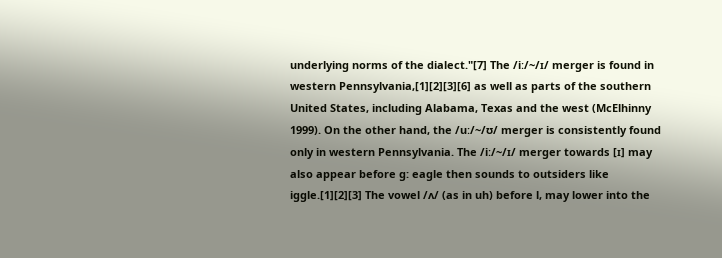underlying norms of the dialect."[7] The /iː/~/ɪ/ merger is found in western Pennsylvania,[1][2][3][6] as well as parts of the southern United States, including Alabama, Texas and the west (McElhinny 1999). On the other hand, the /uː/~/ʊ/ merger is consistently found only in western Pennsylvania. The /iː/~/ɪ/ merger towards [ɪ] may also appear before g: eagle then sounds to outsiders like iggle.[1][2][3] The vowel /ʌ/ (as in uh) before l, may lower into the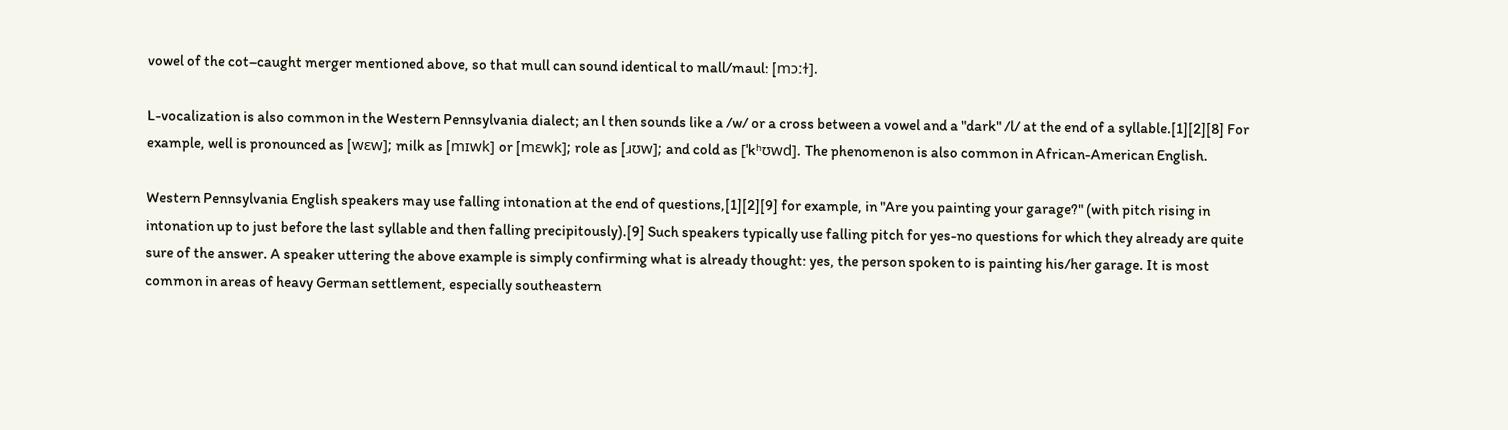vowel of the cot–caught merger mentioned above, so that mull can sound identical to mall/maul: [mɔːɫ].

L-vocalization is also common in the Western Pennsylvania dialect; an l then sounds like a /w/ or a cross between a vowel and a "dark" /l/ at the end of a syllable.[1][2][8] For example, well is pronounced as [wɛw]; milk as [mɪwk] or [mɛwk]; role as [ɹʊw]; and cold as [ˈkʰʊwd]. The phenomenon is also common in African-American English.

Western Pennsylvania English speakers may use falling intonation at the end of questions,[1][2][9] for example, in "Are you painting your garage?" (with pitch rising in intonation up to just before the last syllable and then falling precipitously).[9] Such speakers typically use falling pitch for yes-no questions for which they already are quite sure of the answer. A speaker uttering the above example is simply confirming what is already thought: yes, the person spoken to is painting his/her garage. It is most common in areas of heavy German settlement, especially southeastern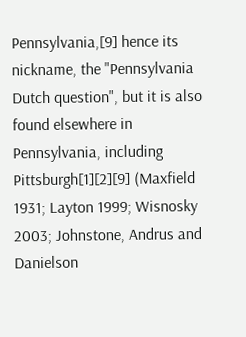Pennsylvania,[9] hence its nickname, the "Pennsylvania Dutch question", but it is also found elsewhere in Pennsylvania, including Pittsburgh[1][2][9] (Maxfield 1931; Layton 1999; Wisnosky 2003; Johnstone, Andrus and Danielson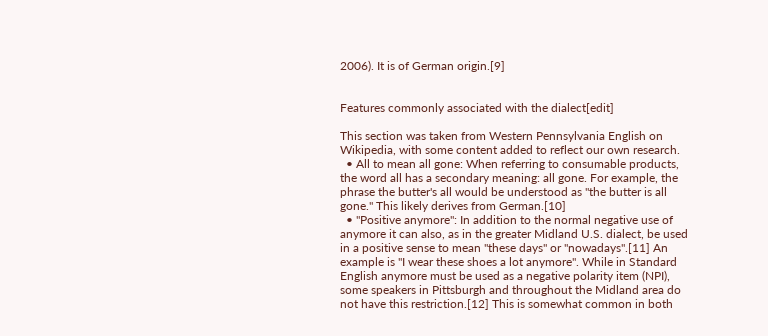2006). It is of German origin.[9]


Features commonly associated with the dialect[edit]

This section was taken from Western Pennsylvania English on Wikipedia, with some content added to reflect our own research.
  • All to mean all gone: When referring to consumable products, the word all has a secondary meaning: all gone. For example, the phrase the butter's all would be understood as "the butter is all gone." This likely derives from German.[10]
  • "Positive anymore": In addition to the normal negative use of anymore it can also, as in the greater Midland U.S. dialect, be used in a positive sense to mean "these days" or "nowadays".[11] An example is "I wear these shoes a lot anymore". While in Standard English anymore must be used as a negative polarity item (NPI), some speakers in Pittsburgh and throughout the Midland area do not have this restriction.[12] This is somewhat common in both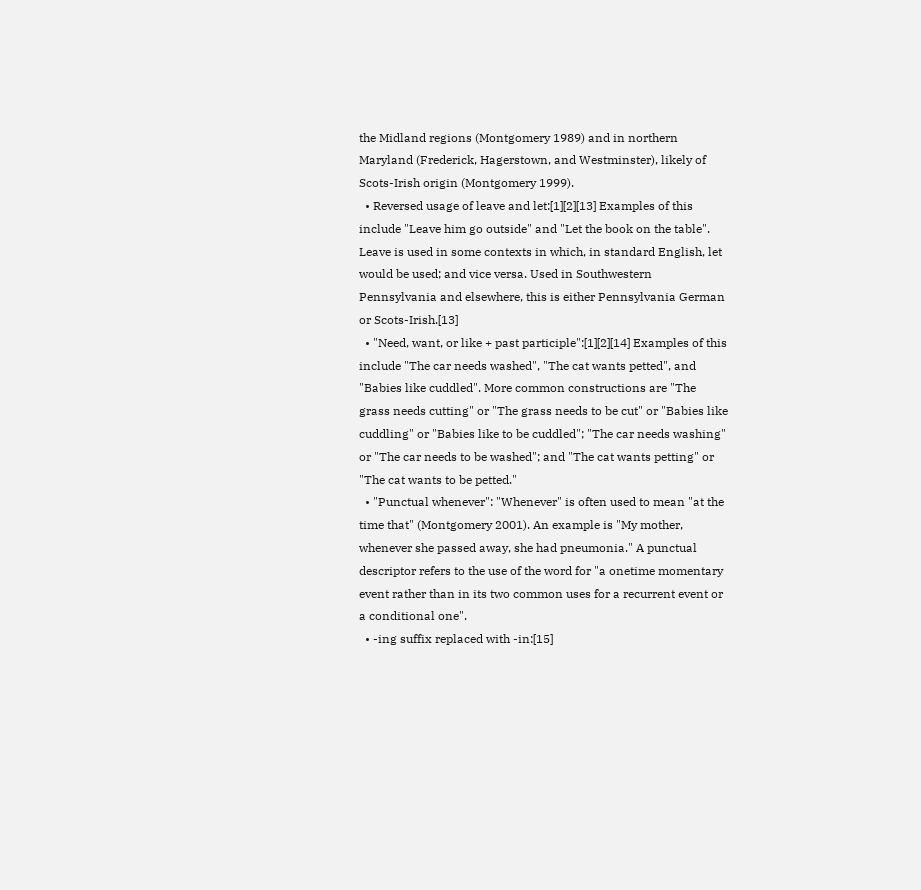the Midland regions (Montgomery 1989) and in northern Maryland (Frederick, Hagerstown, and Westminster), likely of Scots-Irish origin (Montgomery 1999).
  • Reversed usage of leave and let:[1][2][13] Examples of this include "Leave him go outside" and "Let the book on the table". Leave is used in some contexts in which, in standard English, let would be used; and vice versa. Used in Southwestern Pennsylvania and elsewhere, this is either Pennsylvania German or Scots-Irish.[13]
  • "Need, want, or like + past participle":[1][2][14] Examples of this include "The car needs washed", "The cat wants petted", and "Babies like cuddled". More common constructions are "The grass needs cutting" or "The grass needs to be cut" or "Babies like cuddling" or "Babies like to be cuddled"; "The car needs washing" or "The car needs to be washed"; and "The cat wants petting" or "The cat wants to be petted."
  • "Punctual whenever": "Whenever" is often used to mean "at the time that" (Montgomery 2001). An example is "My mother, whenever she passed away, she had pneumonia." A punctual descriptor refers to the use of the word for "a onetime momentary event rather than in its two common uses for a recurrent event or a conditional one".
  • -ing suffix replaced with -in:[15]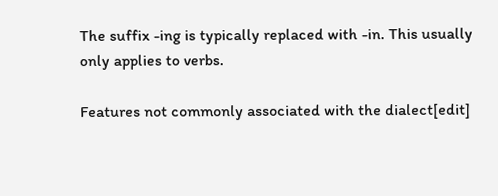The suffix -ing is typically replaced with -in. This usually only applies to verbs.

Features not commonly associated with the dialect[edit]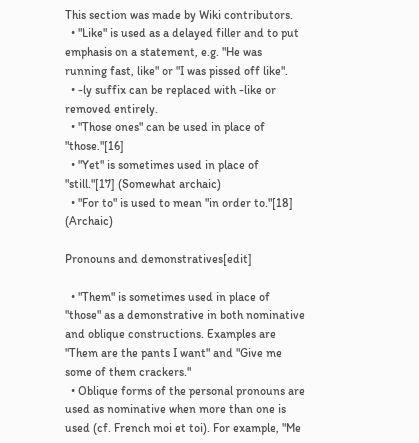This section was made by Wiki contributors.
  • "Like" is used as a delayed filler and to put emphasis on a statement, e.g. "He was running fast, like" or "I was pissed off like".
  • -ly suffix can be replaced with -like or removed entirely.
  • "Those ones" can be used in place of "those."[16]
  • "Yet" is sometimes used in place of "still."[17] (Somewhat archaic)
  • "For to" is used to mean "in order to."[18] (Archaic)

Pronouns and demonstratives[edit]

  • "Them" is sometimes used in place of "those" as a demonstrative in both nominative and oblique constructions. Examples are "Them are the pants I want" and "Give me some of them crackers."
  • Oblique forms of the personal pronouns are used as nominative when more than one is used (cf. French moi et toi). For example, "Me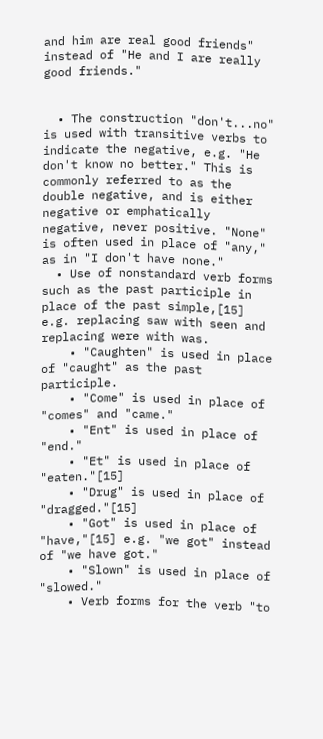and him are real good friends" instead of "He and I are really good friends."


  • The construction "don't...no" is used with transitive verbs to indicate the negative, e.g. "He don't know no better." This is commonly referred to as the double negative, and is either negative or emphatically negative, never positive. "None" is often used in place of "any," as in "I don't have none."
  • Use of nonstandard verb forms such as the past participle in place of the past simple,[15] e.g. replacing saw with seen and replacing were with was.
    • "Caughten" is used in place of "caught" as the past participle.
    • "Come" is used in place of "comes" and "came."
    • "Ent" is used in place of "end."
    • "Et" is used in place of "eaten."[15]
    • "Drug" is used in place of "dragged."[15]
    • "Got" is used in place of "have,"[15] e.g. "we got" instead of "we have got."
    • "Slown" is used in place of "slowed."
    • Verb forms for the verb "to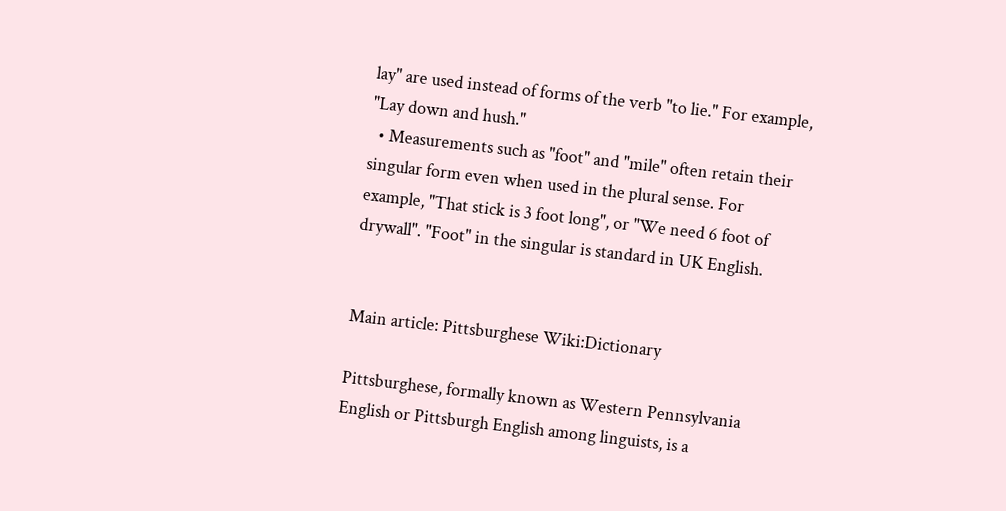lay" are used instead of forms of the verb "to lie." For example, "Lay down and hush."
  • Measurements such as "foot" and "mile" often retain their singular form even when used in the plural sense. For example, "That stick is 3 foot long", or "We need 6 foot of drywall". "Foot" in the singular is standard in UK English.


Main article: Pittsburghese Wiki:Dictionary

Pittsburghese, formally known as Western Pennsylvania English or Pittsburgh English among linguists, is a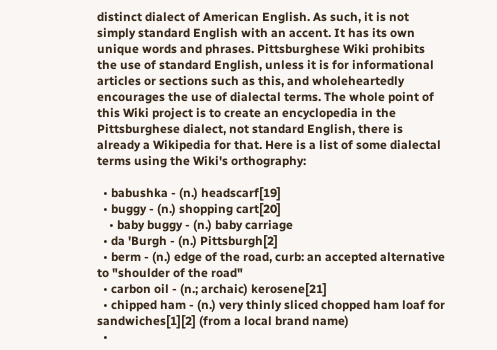distinct dialect of American English. As such, it is not simply standard English with an accent. It has its own unique words and phrases. Pittsburghese Wiki prohibits the use of standard English, unless it is for informational articles or sections such as this, and wholeheartedly encourages the use of dialectal terms. The whole point of this Wiki project is to create an encyclopedia in the Pittsburghese dialect, not standard English, there is already a Wikipedia for that. Here is a list of some dialectal terms using the Wiki's orthography:

  • babushka - (n.) headscarf[19]
  • buggy - (n.) shopping cart[20]
    • baby buggy - (n.) baby carriage
  • da 'Burgh - (n.) Pittsburgh[2]
  • berm - (n.) edge of the road, curb: an accepted alternative to "shoulder of the road"
  • carbon oil - (n.; archaic) kerosene[21]
  • chipped ham - (n.) very thinly sliced chopped ham loaf for sandwiches[1][2] (from a local brand name)
  •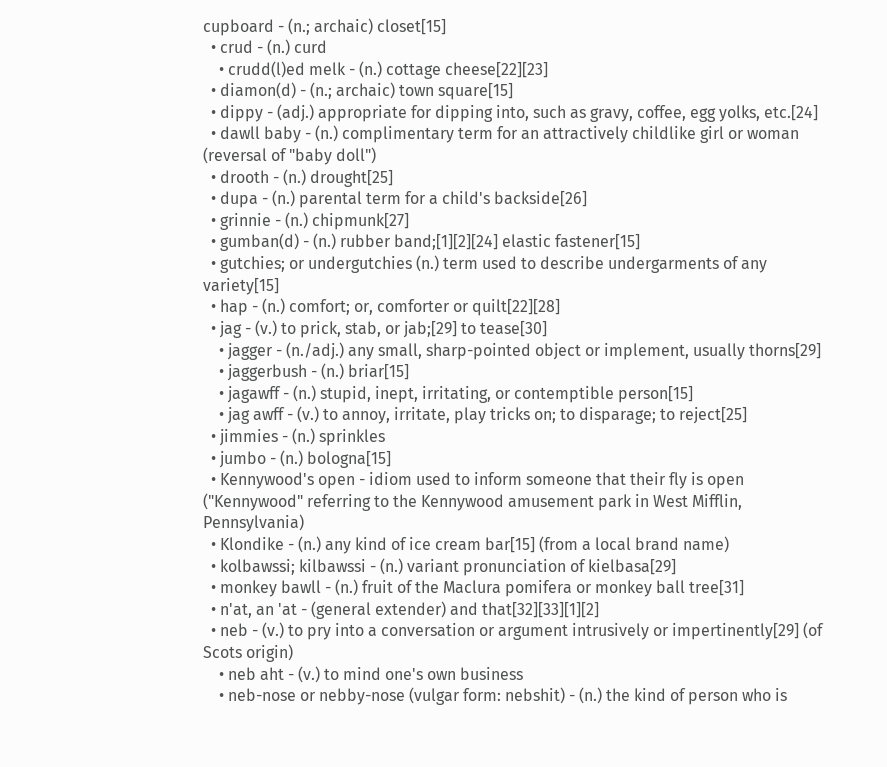cupboard - (n.; archaic) closet[15]
  • crud - (n.) curd
    • crudd(l)ed melk - (n.) cottage cheese[22][23]
  • diamon(d) - (n.; archaic) town square[15]
  • dippy - (adj.) appropriate for dipping into, such as gravy, coffee, egg yolks, etc.[24]
  • dawll baby - (n.) complimentary term for an attractively childlike girl or woman (reversal of "baby doll")
  • drooth - (n.) drought[25]
  • dupa - (n.) parental term for a child's backside[26]
  • grinnie - (n.) chipmunk[27]
  • gumban(d) - (n.) rubber band;[1][2][24] elastic fastener[15]
  • gutchies; or undergutchies (n.) term used to describe undergarments of any variety[15]
  • hap - (n.) comfort; or, comforter or quilt[22][28]
  • jag - (v.) to prick, stab, or jab;[29] to tease[30]
    • jagger - (n./adj.) any small, sharp-pointed object or implement, usually thorns[29]
    • jaggerbush - (n.) briar[15]
    • jagawff - (n.) stupid, inept, irritating, or contemptible person[15]
    • jag awff - (v.) to annoy, irritate, play tricks on; to disparage; to reject[25]
  • jimmies - (n.) sprinkles
  • jumbo - (n.) bologna[15]
  • Kennywood's open - idiom used to inform someone that their fly is open ("Kennywood" referring to the Kennywood amusement park in West Mifflin, Pennsylvania)
  • Klondike - (n.) any kind of ice cream bar[15] (from a local brand name)
  • kolbawssi; kilbawssi - (n.) variant pronunciation of kielbasa[29]
  • monkey bawll - (n.) fruit of the Maclura pomifera or monkey ball tree[31]
  • n'at, an 'at - (general extender) and that[32][33][1][2]
  • neb - (v.) to pry into a conversation or argument intrusively or impertinently[29] (of Scots origin)
    • neb aht - (v.) to mind one's own business
    • neb-nose or nebby-nose (vulgar form: nebshit) - (n.) the kind of person who is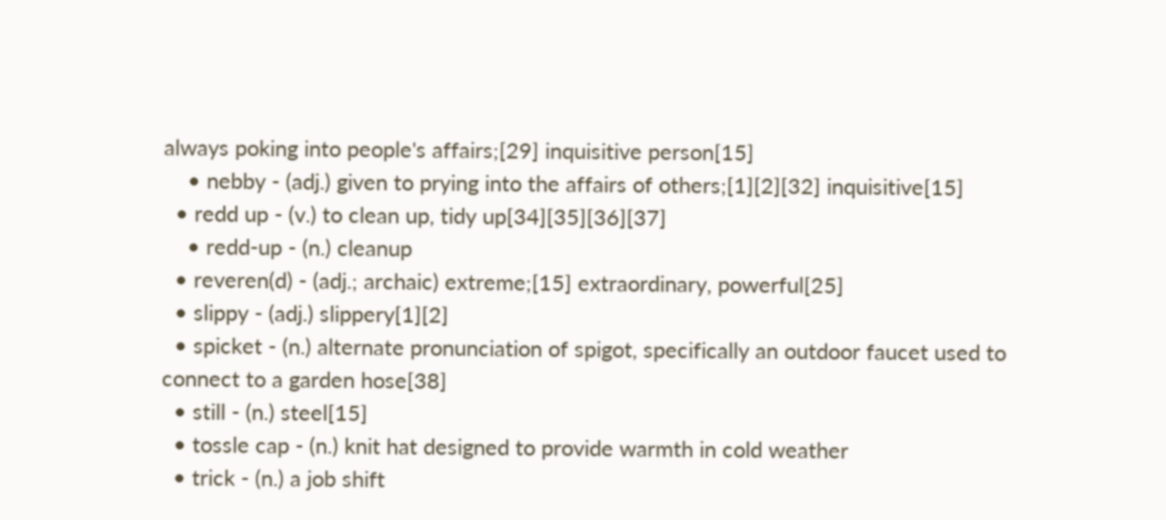always poking into people's affairs;[29] inquisitive person[15]
    • nebby - (adj.) given to prying into the affairs of others;[1][2][32] inquisitive[15]
  • redd up - (v.) to clean up, tidy up[34][35][36][37]
    • redd-up - (n.) cleanup
  • reveren(d) - (adj.; archaic) extreme;[15] extraordinary, powerful[25]
  • slippy - (adj.) slippery[1][2]
  • spicket - (n.) alternate pronunciation of spigot, specifically an outdoor faucet used to connect to a garden hose[38]
  • still - (n.) steel[15]
  • tossle cap - (n.) knit hat designed to provide warmth in cold weather
  • trick - (n.) a job shift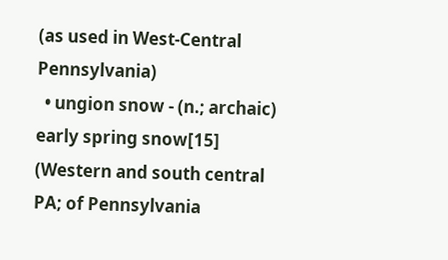(as used in West-Central Pennsylvania)
  • ungion snow - (n.; archaic) early spring snow[15] (Western and south central PA; of Pennsylvania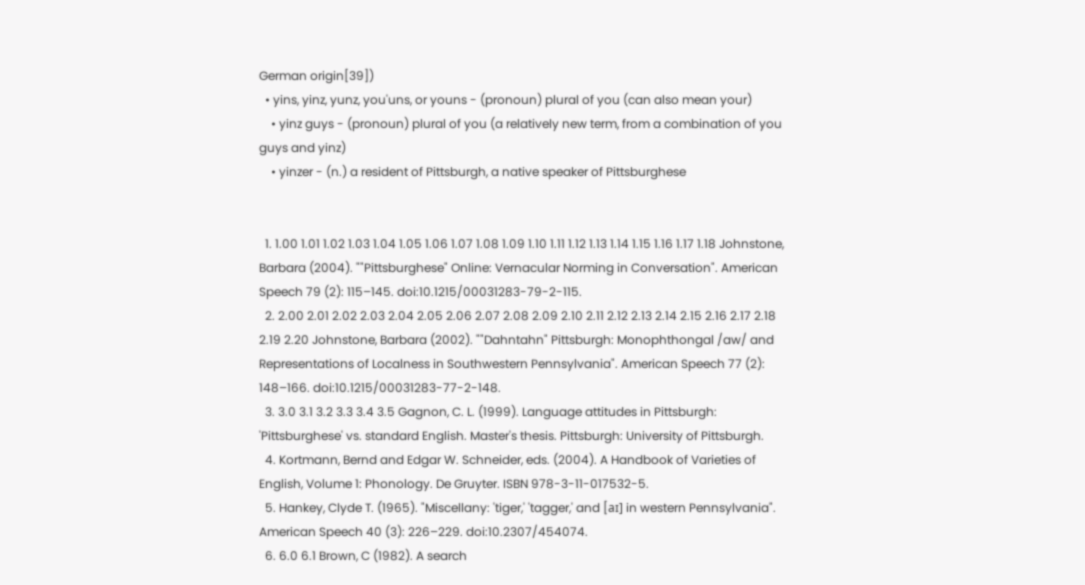German origin[39])
  • yins, yinz, yunz, you'uns, or youns - (pronoun) plural of you (can also mean your)
    • yinz guys - (pronoun) plural of you (a relatively new term, from a combination of you guys and yinz)
    • yinzer - (n.) a resident of Pittsburgh, a native speaker of Pittsburghese


  1. 1.00 1.01 1.02 1.03 1.04 1.05 1.06 1.07 1.08 1.09 1.10 1.11 1.12 1.13 1.14 1.15 1.16 1.17 1.18 Johnstone, Barbara (2004). ""Pittsburghese" Online: Vernacular Norming in Conversation". American Speech 79 (2): 115–145. doi:10.1215/00031283-79-2-115.
  2. 2.00 2.01 2.02 2.03 2.04 2.05 2.06 2.07 2.08 2.09 2.10 2.11 2.12 2.13 2.14 2.15 2.16 2.17 2.18 2.19 2.20 Johnstone, Barbara (2002). ""Dahntahn" Pittsburgh: Monophthongal /aw/ and Representations of Localness in Southwestern Pennsylvania". American Speech 77 (2): 148–166. doi:10.1215/00031283-77-2-148.
  3. 3.0 3.1 3.2 3.3 3.4 3.5 Gagnon, C. L. (1999). Language attitudes in Pittsburgh: 'Pittsburghese' vs. standard English. Master's thesis. Pittsburgh: University of Pittsburgh.
  4. Kortmann, Bernd and Edgar W. Schneider, eds. (2004). A Handbook of Varieties of English, Volume 1: Phonology. De Gruyter. ISBN 978-3-11-017532-5.
  5. Hankey, Clyde T. (1965). "Miscellany: 'tiger,' 'tagger,' and [aɪ] in western Pennsylvania". American Speech 40 (3): 226–229. doi:10.2307/454074.
  6. 6.0 6.1 Brown, C (1982). A search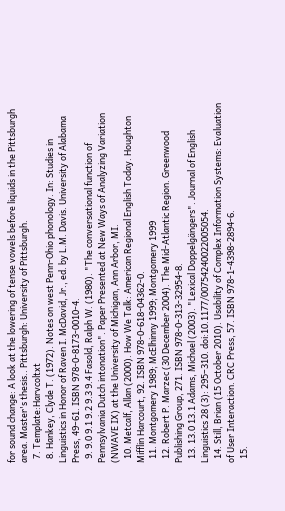for sound change: A look at the lowering of tense vowels before liquids in the Pittsburgh area. Master's thesis.. Pittsburgh: University of Pittsburgh.
  7. Template:Harvcoltxt
  8. Hankey, Clyde T. (1972). Notes on west Penn-Ohio phonology. In: Studies in Linguistics in Honor of Raven I. McDavid, Jr., ed. by L.M. Davis. University of Alabama Press, 49–61. ISBN 978-0-8173-0010-4.
  9. 9.0 9.1 9.2 9.3 9.4 Fasold, Ralph W. (1980). "The conversational function of Pennsylvania Dutch intonation". Paper Presented at New Ways of Analyzing Variation (NWAVE IX) at the University of Michigan, Ann Arbor, MI.
  10. Metcalf, Allan (2000). How We Talk: American Regional English Today. Houghton Mifflin Harcourt, 92. ISBN 978-0-618-04362-0.
  11. Montgomery 1989; McElhinny 1999; Montgomery 1999
  12. Robert P. Marzec (30 December 2004). The Mid-Atlantic Region. Greenwood Publishing Group, 271. ISBN 978-0-313-32954-8.
  13. 13.0 13.1 Adams, Michael (2003). "Lexical Doppelgängers". Journal of English Linguistics 28 (3): 295–310. doi:10.1177/00754240022005054.
  14. Still, Brian (15 October 2010). Usability of Complex Information Systems: Evaluation of User Interaction. CRC Press, 57. ISBN 978-1-4398-2894-6.
  15.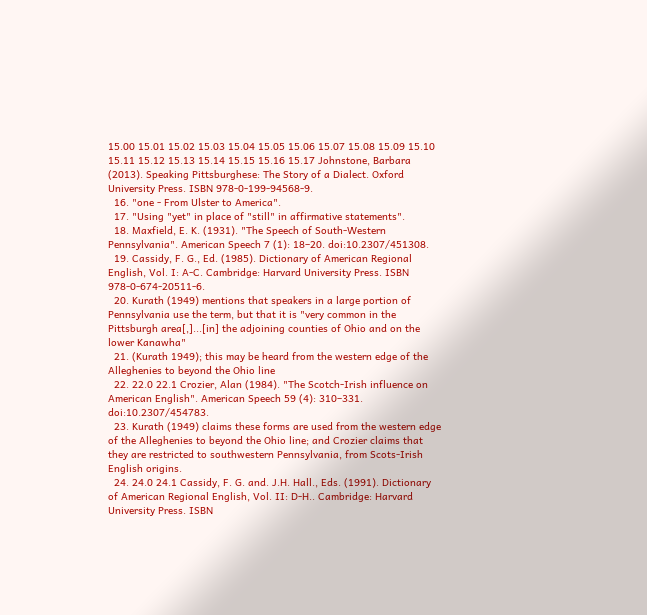15.00 15.01 15.02 15.03 15.04 15.05 15.06 15.07 15.08 15.09 15.10 15.11 15.12 15.13 15.14 15.15 15.16 15.17 Johnstone, Barbara (2013). Speaking Pittsburghese: The Story of a Dialect. Oxford University Press. ISBN 978-0-199-94568-9.
  16. "one - From Ulster to America".
  17. "Using "yet" in place of "still" in affirmative statements".
  18. Maxfield, E. K. (1931). "The Speech of South-Western Pennsylvania". American Speech 7 (1): 18–20. doi:10.2307/451308.
  19. Cassidy, F. G., Ed. (1985). Dictionary of American Regional English, Vol. I: A-C. Cambridge: Harvard University Press. ISBN 978-0-674-20511-6.
  20. Kurath (1949) mentions that speakers in a large portion of Pennsylvania use the term, but that it is "very common in the Pittsburgh area[,]...[in] the adjoining counties of Ohio and on the lower Kanawha"
  21. (Kurath 1949); this may be heard from the western edge of the Alleghenies to beyond the Ohio line
  22. 22.0 22.1 Crozier, Alan (1984). "The Scotch-Irish influence on American English". American Speech 59 (4): 310–331. doi:10.2307/454783.
  23. Kurath (1949) claims these forms are used from the western edge of the Alleghenies to beyond the Ohio line; and Crozier claims that they are restricted to southwestern Pennsylvania, from Scots-Irish English origins.
  24. 24.0 24.1 Cassidy, F. G. and. J.H. Hall., Eds. (1991). Dictionary of American Regional English, Vol. II: D-H.. Cambridge: Harvard University Press. ISBN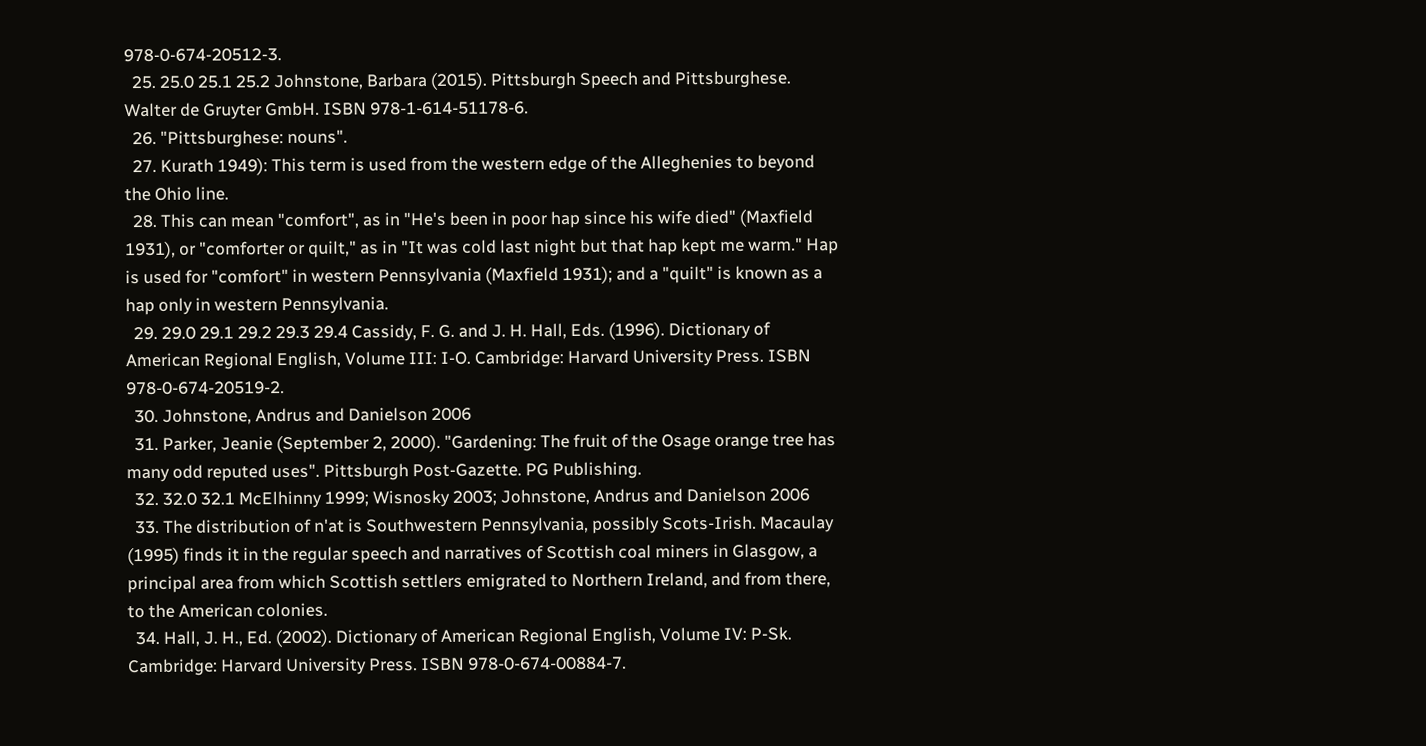978-0-674-20512-3.
  25. 25.0 25.1 25.2 Johnstone, Barbara (2015). Pittsburgh Speech and Pittsburghese. Walter de Gruyter GmbH. ISBN 978-1-614-51178-6.
  26. "Pittsburghese: nouns".
  27. Kurath 1949): This term is used from the western edge of the Alleghenies to beyond the Ohio line.
  28. This can mean "comfort", as in "He's been in poor hap since his wife died" (Maxfield 1931), or "comforter or quilt," as in "It was cold last night but that hap kept me warm." Hap is used for "comfort" in western Pennsylvania (Maxfield 1931); and a "quilt" is known as a hap only in western Pennsylvania.
  29. 29.0 29.1 29.2 29.3 29.4 Cassidy, F. G. and J. H. Hall, Eds. (1996). Dictionary of American Regional English, Volume III: I-O. Cambridge: Harvard University Press. ISBN 978-0-674-20519-2.
  30. Johnstone, Andrus and Danielson 2006
  31. Parker, Jeanie (September 2, 2000). "Gardening: The fruit of the Osage orange tree has many odd reputed uses". Pittsburgh Post-Gazette. PG Publishing.
  32. 32.0 32.1 McElhinny 1999; Wisnosky 2003; Johnstone, Andrus and Danielson 2006
  33. The distribution of n'at is Southwestern Pennsylvania, possibly Scots-Irish. Macaulay (1995) finds it in the regular speech and narratives of Scottish coal miners in Glasgow, a principal area from which Scottish settlers emigrated to Northern Ireland, and from there, to the American colonies.
  34. Hall, J. H., Ed. (2002). Dictionary of American Regional English, Volume IV: P-Sk. Cambridge: Harvard University Press. ISBN 978-0-674-00884-7.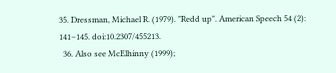35. Dressman, Michael R. (1979). "Redd up". American Speech 54 (2): 141–145. doi:10.2307/455213.
  36. Also see McElhinny (1999);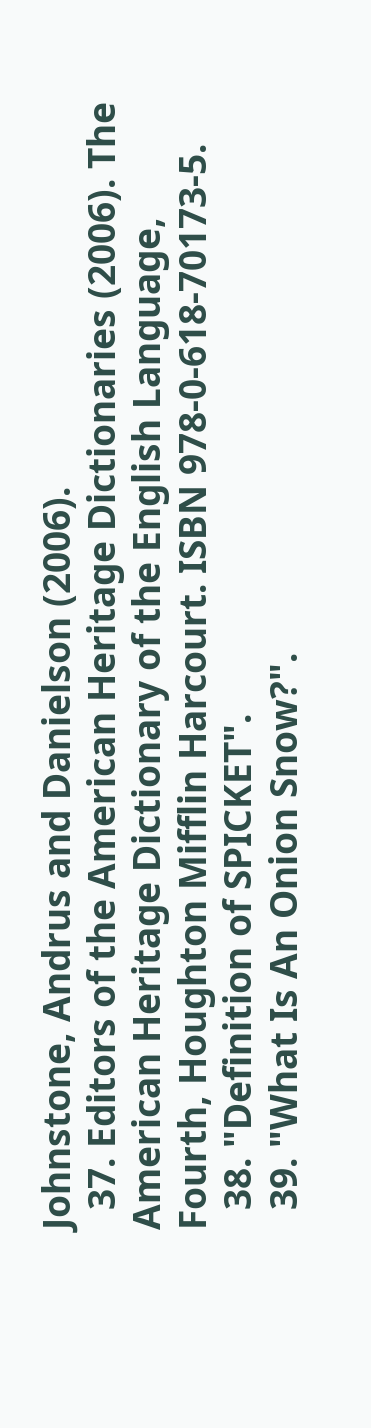Johnstone, Andrus and Danielson (2006).
  37. Editors of the American Heritage Dictionaries (2006). The American Heritage Dictionary of the English Language, Fourth, Houghton Mifflin Harcourt. ISBN 978-0-618-70173-5.
  38. "Definition of SPICKET".
  39. "What Is An Onion Snow?".